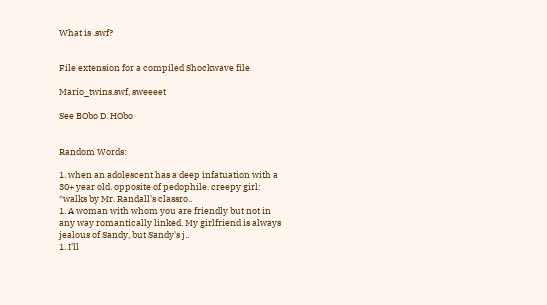What is .swf?


File extension for a compiled Shockwave file

Mario_twins.swf, sweeeet

See BObo D. HObo


Random Words:

1. when an adolescent has a deep infatuation with a 30+ year old. opposite of pedophile. creepy girl: *walks by Mr. Randall's classro..
1. A woman with whom you are friendly but not in any way romantically linked. My girlfriend is always jealous of Sandy, but Sandy's j..
1. I'll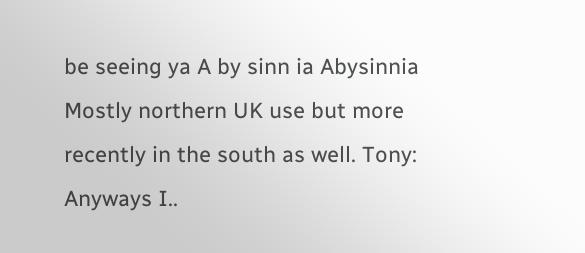be seeing ya A by sinn ia Abysinnia Mostly northern UK use but more recently in the south as well. Tony: Anyways I..